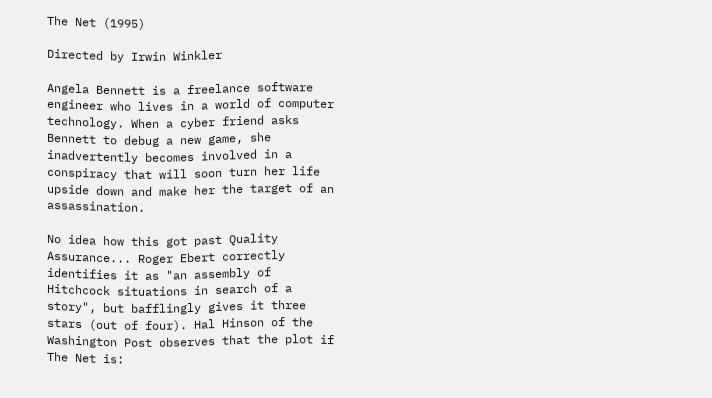The Net (1995)

Directed by Irwin Winkler

Angela Bennett is a freelance software engineer who lives in a world of computer technology. When a cyber friend asks Bennett to debug a new game, she inadvertently becomes involved in a conspiracy that will soon turn her life upside down and make her the target of an assassination.

No idea how this got past Quality Assurance... Roger Ebert correctly identifies it as "an assembly of Hitchcock situations in search of a story", but bafflingly gives it three stars (out of four). Hal Hinson of the Washington Post observes that the plot if The Net is: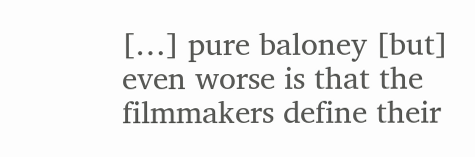[…] pure baloney [but] even worse is that the filmmakers define their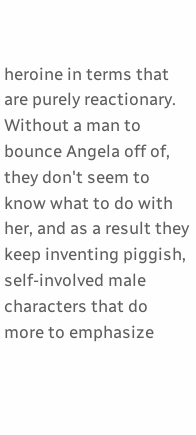heroine in terms that are purely reactionary. Without a man to bounce Angela off of, they don't seem to know what to do with her, and as a result they keep inventing piggish, self-involved male characters that do more to emphasize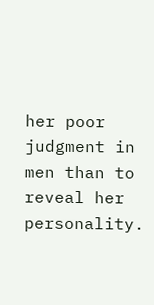her poor judgment in men than to reveal her personality.